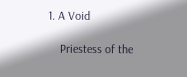1. A Void

    Priestess of the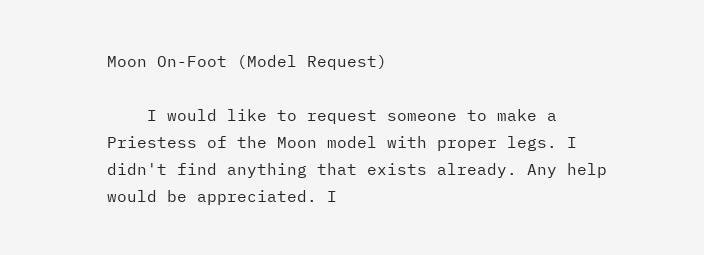Moon On-Foot (Model Request)

    I would like to request someone to make a Priestess of the Moon model with proper legs. I didn't find anything that exists already. Any help would be appreciated. I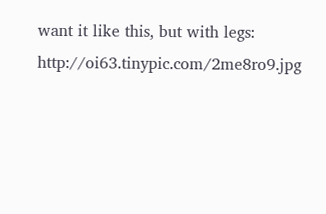want it like this, but with legs: http://oi63.tinypic.com/2me8ro9.jpg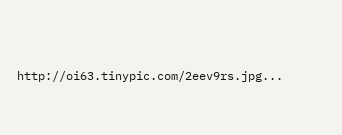http://oi63.tinypic.com/2eev9rs.jpg...